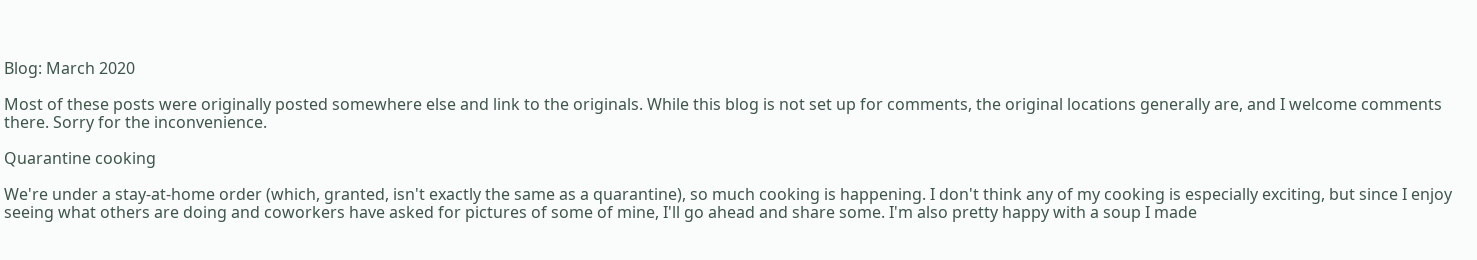Blog: March 2020

Most of these posts were originally posted somewhere else and link to the originals. While this blog is not set up for comments, the original locations generally are, and I welcome comments there. Sorry for the inconvenience.

Quarantine cooking

We're under a stay-at-home order (which, granted, isn't exactly the same as a quarantine), so much cooking is happening. I don't think any of my cooking is especially exciting, but since I enjoy seeing what others are doing and coworkers have asked for pictures of some of mine, I'll go ahead and share some. I'm also pretty happy with a soup I made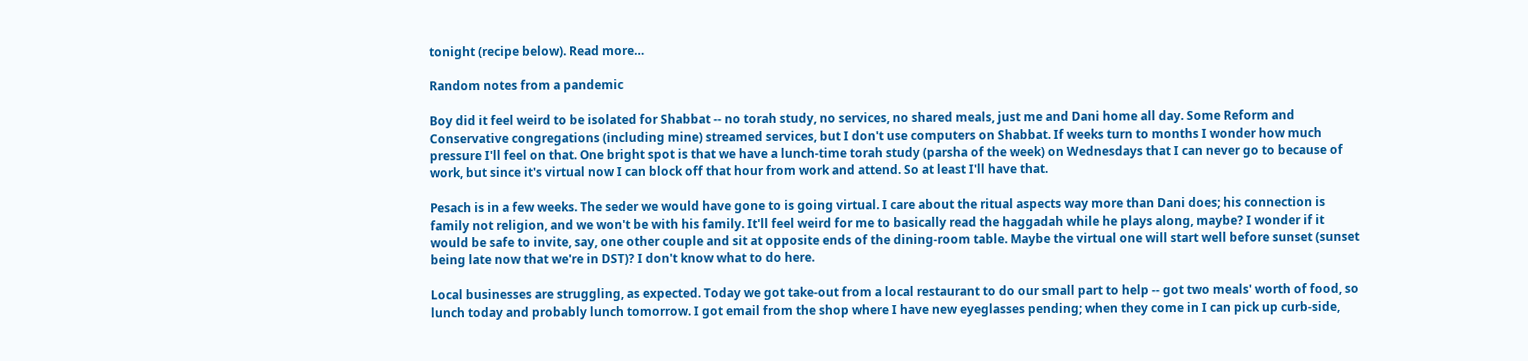tonight (recipe below). Read more…

Random notes from a pandemic

Boy did it feel weird to be isolated for Shabbat -- no torah study, no services, no shared meals, just me and Dani home all day. Some Reform and Conservative congregations (including mine) streamed services, but I don't use computers on Shabbat. If weeks turn to months I wonder how much pressure I'll feel on that. One bright spot is that we have a lunch-time torah study (parsha of the week) on Wednesdays that I can never go to because of work, but since it's virtual now I can block off that hour from work and attend. So at least I'll have that.

Pesach is in a few weeks. The seder we would have gone to is going virtual. I care about the ritual aspects way more than Dani does; his connection is family not religion, and we won't be with his family. It'll feel weird for me to basically read the haggadah while he plays along, maybe? I wonder if it would be safe to invite, say, one other couple and sit at opposite ends of the dining-room table. Maybe the virtual one will start well before sunset (sunset being late now that we're in DST)? I don't know what to do here.

Local businesses are struggling, as expected. Today we got take-out from a local restaurant to do our small part to help -- got two meals' worth of food, so lunch today and probably lunch tomorrow. I got email from the shop where I have new eyeglasses pending; when they come in I can pick up curb-side,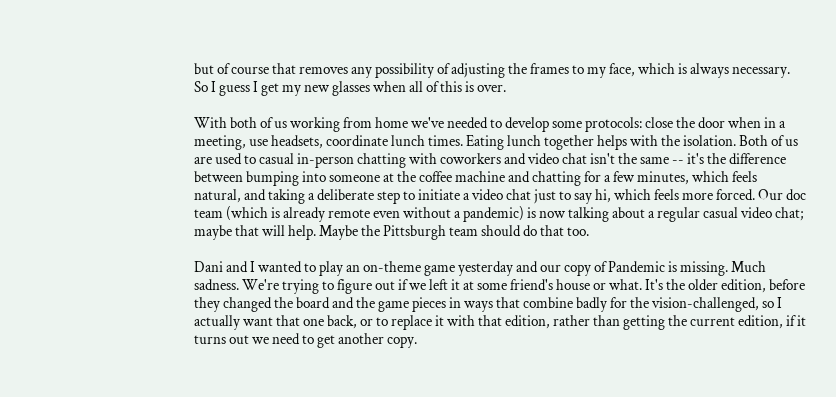but of course that removes any possibility of adjusting the frames to my face, which is always necessary. So I guess I get my new glasses when all of this is over.

With both of us working from home we've needed to develop some protocols: close the door when in a meeting, use headsets, coordinate lunch times. Eating lunch together helps with the isolation. Both of us are used to casual in-person chatting with coworkers and video chat isn't the same -- it's the difference between bumping into someone at the coffee machine and chatting for a few minutes, which feels natural, and taking a deliberate step to initiate a video chat just to say hi, which feels more forced. Our doc team (which is already remote even without a pandemic) is now talking about a regular casual video chat; maybe that will help. Maybe the Pittsburgh team should do that too.

Dani and I wanted to play an on-theme game yesterday and our copy of Pandemic is missing. Much sadness. We're trying to figure out if we left it at some friend's house or what. It's the older edition, before they changed the board and the game pieces in ways that combine badly for the vision-challenged, so I actually want that one back, or to replace it with that edition, rather than getting the current edition, if it turns out we need to get another copy.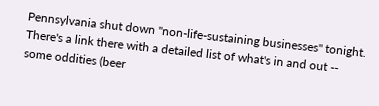Pennsylvania shut down "non-life-sustaining businesses" tonight. There's a link there with a detailed list of what's in and out -- some oddities (beer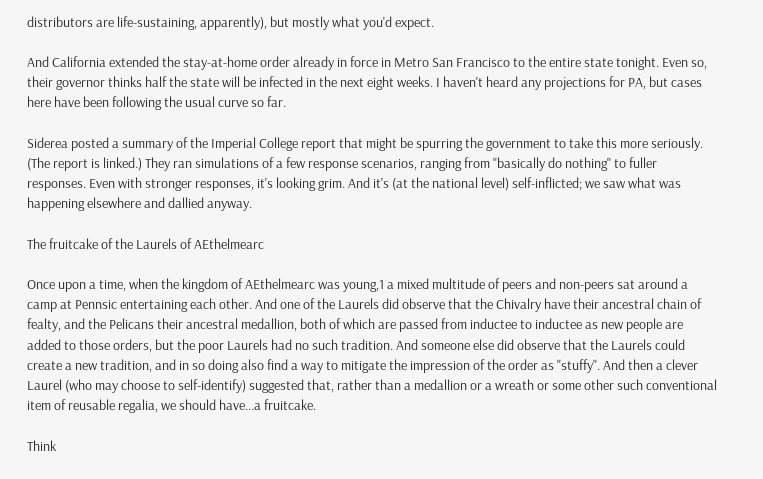distributors are life-sustaining, apparently), but mostly what you'd expect.

And California extended the stay-at-home order already in force in Metro San Francisco to the entire state tonight. Even so, their governor thinks half the state will be infected in the next eight weeks. I haven't heard any projections for PA, but cases here have been following the usual curve so far.

Siderea posted a summary of the Imperial College report that might be spurring the government to take this more seriously. (The report is linked.) They ran simulations of a few response scenarios, ranging from "basically do nothing" to fuller responses. Even with stronger responses, it's looking grim. And it's (at the national level) self-inflicted; we saw what was happening elsewhere and dallied anyway.

The fruitcake of the Laurels of AEthelmearc

Once upon a time, when the kingdom of AEthelmearc was young,1 a mixed multitude of peers and non-peers sat around a camp at Pennsic entertaining each other. And one of the Laurels did observe that the Chivalry have their ancestral chain of fealty, and the Pelicans their ancestral medallion, both of which are passed from inductee to inductee as new people are added to those orders, but the poor Laurels had no such tradition. And someone else did observe that the Laurels could create a new tradition, and in so doing also find a way to mitigate the impression of the order as "stuffy". And then a clever Laurel (who may choose to self-identify) suggested that, rather than a medallion or a wreath or some other such conventional item of reusable regalia, we should have...a fruitcake.

Think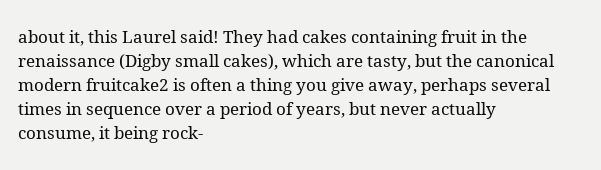about it, this Laurel said! They had cakes containing fruit in the renaissance (Digby small cakes), which are tasty, but the canonical modern fruitcake2 is often a thing you give away, perhaps several times in sequence over a period of years, but never actually consume, it being rock-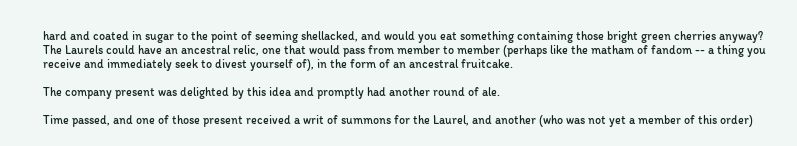hard and coated in sugar to the point of seeming shellacked, and would you eat something containing those bright green cherries anyway? The Laurels could have an ancestral relic, one that would pass from member to member (perhaps like the matham of fandom -- a thing you receive and immediately seek to divest yourself of), in the form of an ancestral fruitcake.

The company present was delighted by this idea and promptly had another round of ale.

Time passed, and one of those present received a writ of summons for the Laurel, and another (who was not yet a member of this order)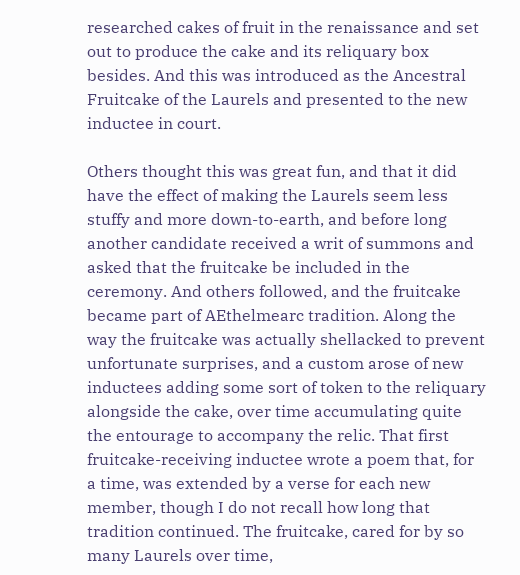researched cakes of fruit in the renaissance and set out to produce the cake and its reliquary box besides. And this was introduced as the Ancestral Fruitcake of the Laurels and presented to the new inductee in court.

Others thought this was great fun, and that it did have the effect of making the Laurels seem less stuffy and more down-to-earth, and before long another candidate received a writ of summons and asked that the fruitcake be included in the ceremony. And others followed, and the fruitcake became part of AEthelmearc tradition. Along the way the fruitcake was actually shellacked to prevent unfortunate surprises, and a custom arose of new inductees adding some sort of token to the reliquary alongside the cake, over time accumulating quite the entourage to accompany the relic. That first fruitcake-receiving inductee wrote a poem that, for a time, was extended by a verse for each new member, though I do not recall how long that tradition continued. The fruitcake, cared for by so many Laurels over time,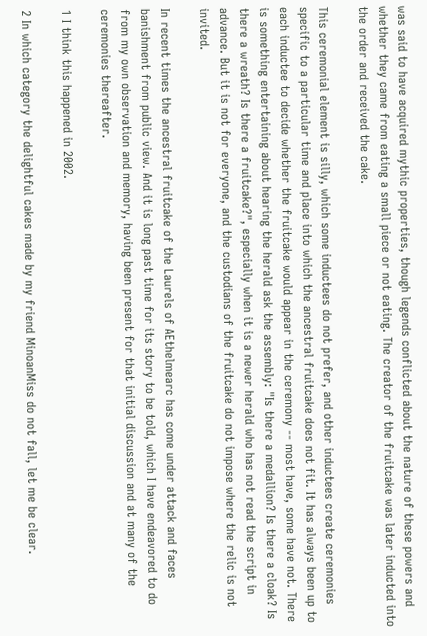was said to have acquired mythic properties, though legends conflicted about the nature of these powers and whether they came from eating a small piece or not eating. The creator of the fruitcake was later inducted into the order and received the cake.

This ceremonial element is silly, which some inductees do not prefer, and other inductees create ceremonies specific to a particular time and place into which the ancestral fruitcake does not fit. It has always been up to each inductee to decide whether the fruitcake would appear in the ceremony -- most have, some have not. There is something entertaining about hearing the herald ask the assembly: "Is there a medallion? Is there a cloak? Is there a wreath? Is there a fruitcake?", especially when it is a newer herald who has not read the script in advance. But it is not for everyone, and the custodians of the fruitcake do not impose where the relic is not invited.

In recent times the ancestral fruitcake of the Laurels of AEthelmearc has come under attack and faces banishment from public view. And it is long past time for its story to be told, which I have endeavored to do from my own observation and memory, having been present for that initial discussion and at many of the ceremonies thereafter.

1 I think this happened in 2002.

2 In which category the delightful cakes made by my friend MinoanMiss do not fall, let me be clear.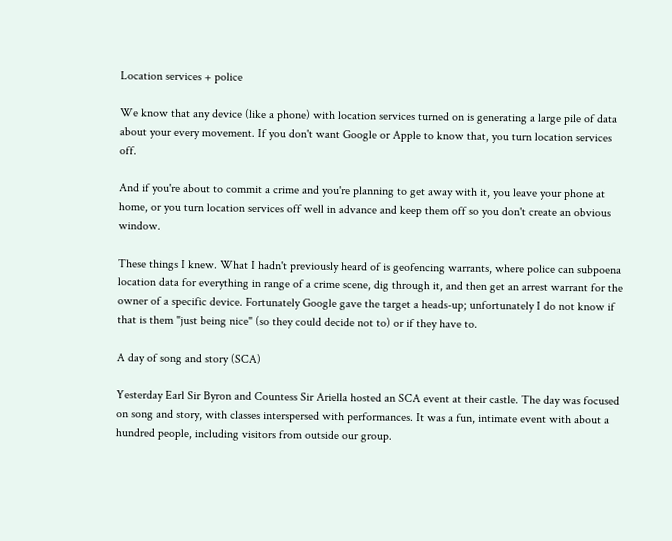Location services + police

We know that any device (like a phone) with location services turned on is generating a large pile of data about your every movement. If you don't want Google or Apple to know that, you turn location services off.

And if you're about to commit a crime and you're planning to get away with it, you leave your phone at home, or you turn location services off well in advance and keep them off so you don't create an obvious window.

These things I knew. What I hadn't previously heard of is geofencing warrants, where police can subpoena location data for everything in range of a crime scene, dig through it, and then get an arrest warrant for the owner of a specific device. Fortunately Google gave the target a heads-up; unfortunately I do not know if that is them "just being nice" (so they could decide not to) or if they have to.

A day of song and story (SCA)

Yesterday Earl Sir Byron and Countess Sir Ariella hosted an SCA event at their castle. The day was focused on song and story, with classes interspersed with performances. It was a fun, intimate event with about a hundred people, including visitors from outside our group.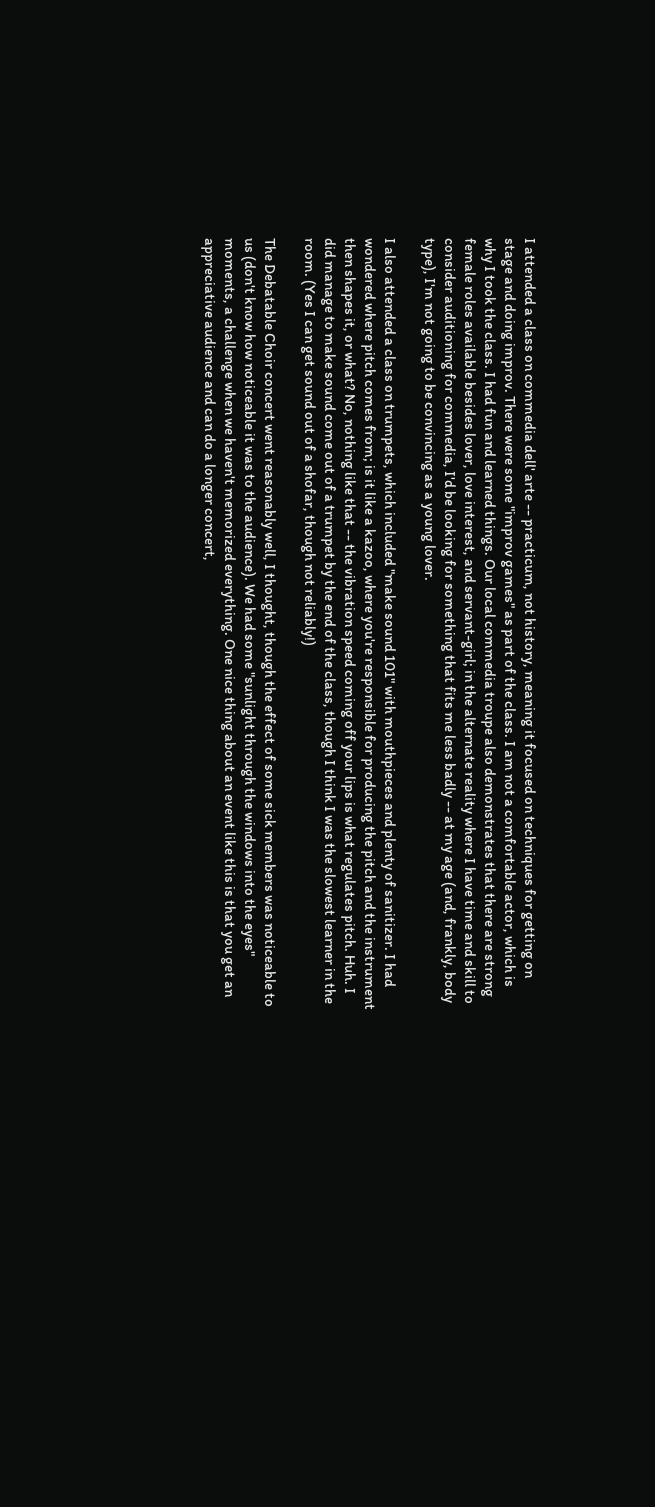I attended a class on commedia dell' arte -- practicum, not history, meaning it focused on techniques for getting on stage and doing improv. There were some "improv games" as part of the class. I am not a comfortable actor, which is why I took the class. I had fun and learned things. Our local commedia troupe also demonstrates that there are strong female roles available besides lover, love interest, and servant-girl; in the alternate reality where I have time and skill to consider auditioning for commedia, I'd be looking for something that fits me less badly -- at my age (and, frankly, body type), I'm not going to be convincing as a young lover.

I also attended a class on trumpets, which included "make sound 101" with mouthpieces and plenty of sanitizer. I had wondered where pitch comes from; is it like a kazoo, where you're responsible for producing the pitch and the instrument then shapes it, or what? No, nothing like that -- the vibration speed coming off your lips is what regulates pitch. Huh. I did manage to make sound come out of a trumpet by the end of the class, though I think I was the slowest learner in the room. (Yes I can get sound out of a shofar, though not reliably!)

The Debatable Choir concert went reasonably well, I thought, though the effect of some sick members was noticeable to us (don't know how noticeable it was to the audience). We had some "sunlight through the windows into the eyes" moments, a challenge when we haven't memorized everything. One nice thing about an event like this is that you get an appreciative audience and can do a longer concert,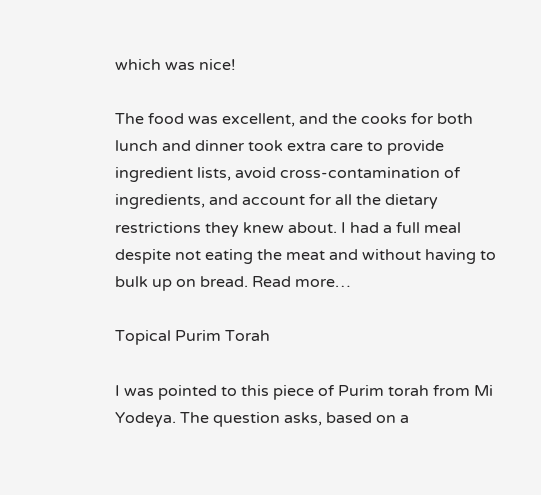which was nice!

The food was excellent, and the cooks for both lunch and dinner took extra care to provide ingredient lists, avoid cross-contamination of ingredients, and account for all the dietary restrictions they knew about. I had a full meal despite not eating the meat and without having to bulk up on bread. Read more…

Topical Purim Torah

I was pointed to this piece of Purim torah from Mi Yodeya. The question asks, based on a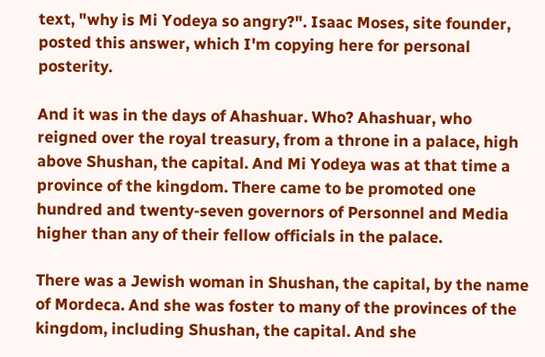text, "why is Mi Yodeya so angry?". Isaac Moses, site founder, posted this answer, which I'm copying here for personal posterity.

And it was in the days of Ahashuar. Who? Ahashuar, who reigned over the royal treasury, from a throne in a palace, high above Shushan, the capital. And Mi Yodeya was at that time a province of the kingdom. There came to be promoted one hundred and twenty-seven governors of Personnel and Media higher than any of their fellow officials in the palace.

There was a Jewish woman in Shushan, the capital, by the name of Mordeca. And she was foster to many of the provinces of the kingdom, including Shushan, the capital. And she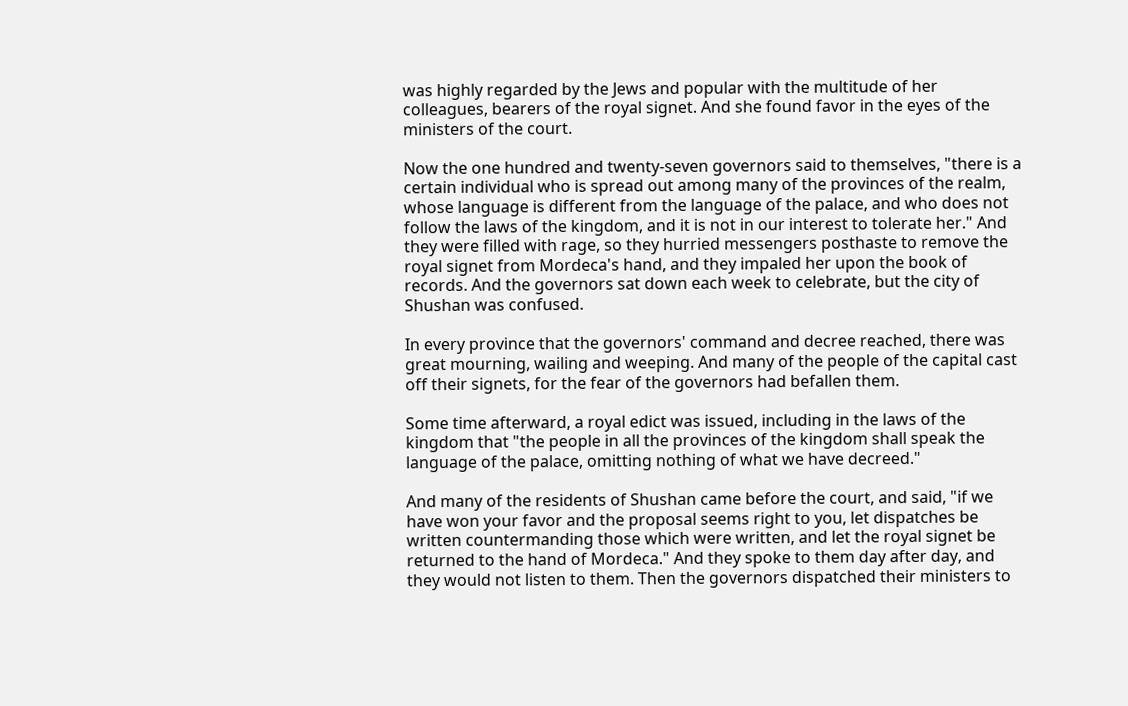was highly regarded by the Jews and popular with the multitude of her colleagues, bearers of the royal signet. And she found favor in the eyes of the ministers of the court.

Now the one hundred and twenty-seven governors said to themselves, "there is a certain individual who is spread out among many of the provinces of the realm, whose language is different from the language of the palace, and who does not follow the laws of the kingdom, and it is not in our interest to tolerate her." And they were filled with rage, so they hurried messengers posthaste to remove the royal signet from Mordeca's hand, and they impaled her upon the book of records. And the governors sat down each week to celebrate, but the city of Shushan was confused.

In every province that the governors' command and decree reached, there was great mourning, wailing and weeping. And many of the people of the capital cast off their signets, for the fear of the governors had befallen them.

Some time afterward, a royal edict was issued, including in the laws of the kingdom that "the people in all the provinces of the kingdom shall speak the language of the palace, omitting nothing of what we have decreed."

And many of the residents of Shushan came before the court, and said, "if we have won your favor and the proposal seems right to you, let dispatches be written countermanding those which were written, and let the royal signet be returned to the hand of Mordeca." And they spoke to them day after day, and they would not listen to them. Then the governors dispatched their ministers to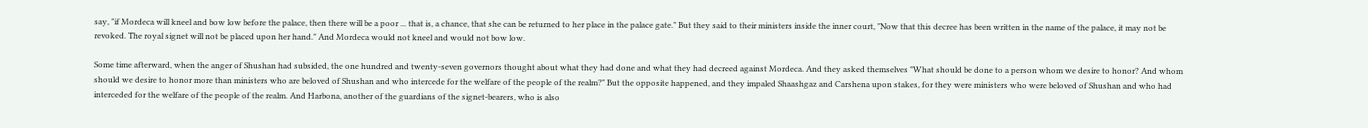say, "if Mordeca will kneel and bow low before the palace, then there will be a poor ... that is, a chance, that she can be returned to her place in the palace gate." But they said to their ministers inside the inner court, "Now that this decree has been written in the name of the palace, it may not be revoked. The royal signet will not be placed upon her hand." And Mordeca would not kneel and would not bow low.

Some time afterward, when the anger of Shushan had subsided, the one hundred and twenty-seven governors thought about what they had done and what they had decreed against Mordeca. And they asked themselves "What should be done to a person whom we desire to honor? And whom should we desire to honor more than ministers who are beloved of Shushan and who intercede for the welfare of the people of the realm?" But the opposite happened, and they impaled Shaashgaz and Carshena upon stakes, for they were ministers who were beloved of Shushan and who had interceded for the welfare of the people of the realm. And Harbona, another of the guardians of the signet-bearers, who is also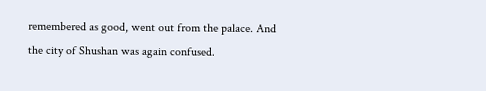remembered as good, went out from the palace. And the city of Shushan was again confused.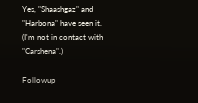Yes, "Shaashgaz" and "Harbona" have seen it. (I'm not in contact with "Carshena".)

Followup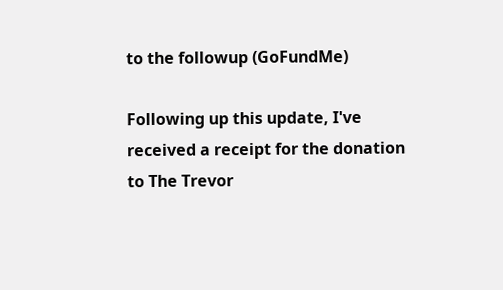to the followup (GoFundMe)

Following up this update, I've received a receipt for the donation to The Trevor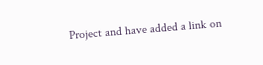Project and have added a link on